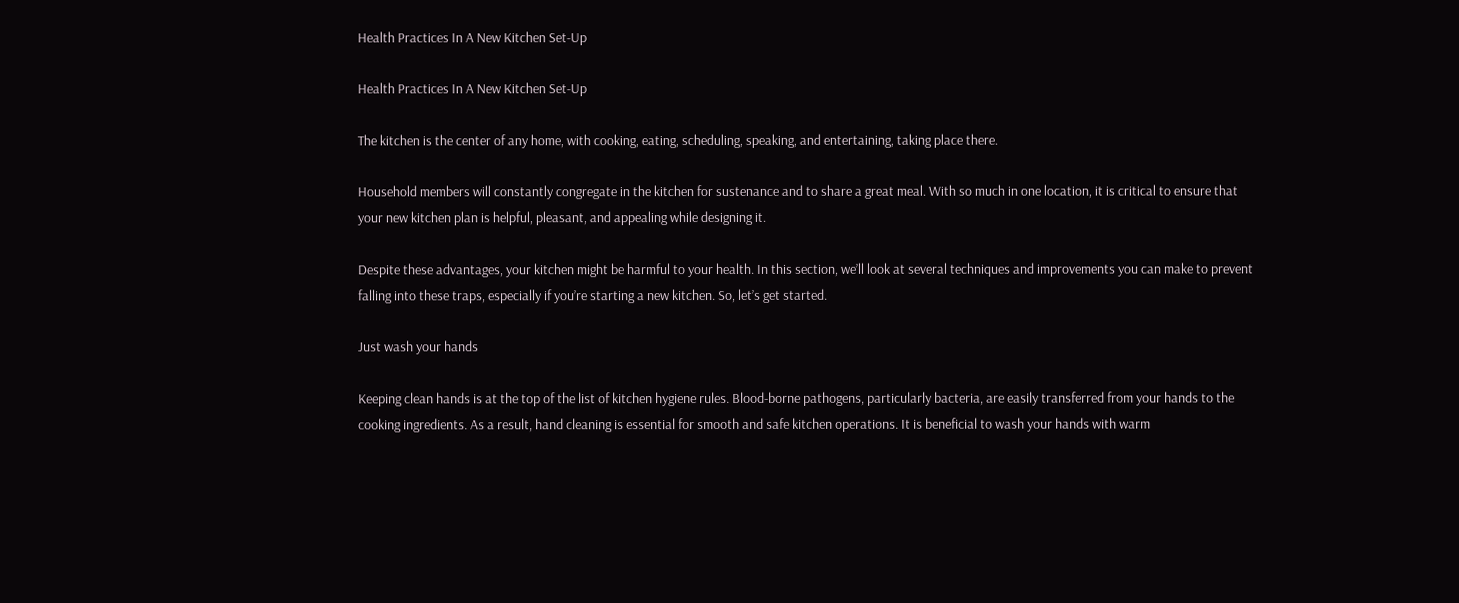Health Practices In A New Kitchen Set-Up

Health Practices In A New Kitchen Set-Up

The kitchen is the center of any home, with cooking, eating, scheduling, speaking, and entertaining, taking place there.

Household members will constantly congregate in the kitchen for sustenance and to share a great meal. With so much in one location, it is critical to ensure that your new kitchen plan is helpful, pleasant, and appealing while designing it.

Despite these advantages, your kitchen might be harmful to your health. In this section, we’ll look at several techniques and improvements you can make to prevent falling into these traps, especially if you’re starting a new kitchen. So, let’s get started.

Just wash your hands

Keeping clean hands is at the top of the list of kitchen hygiene rules. Blood-borne pathogens, particularly bacteria, are easily transferred from your hands to the cooking ingredients. As a result, hand cleaning is essential for smooth and safe kitchen operations. It is beneficial to wash your hands with warm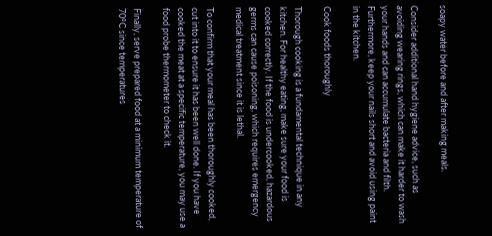soapy water before and after making meals.

Consider additional hand hygiene advice, such as avoiding wearing rings, which can make it harder to wash your hands and can accumulate bacteria and filth. Furthermore, keep your nails short and avoid using paint in the kitchen.

Cook foods thoroughly

Thorough cooking is a fundamental technique in any kitchen. For healthy eating, make sure your food is cooked correctly. If the food is undercooked, hazardous germs can cause poisoning, which requires emergency medical treatment since it is lethal.

To confirm that your meal has been thoroughly cooked, cut into it to ensure it has been well done. If you have cooked the meat at a specific temperature, you may use a food probe thermometer to check it.

Finally, serve prepared food at a minimum temperature of 70°C since temperatures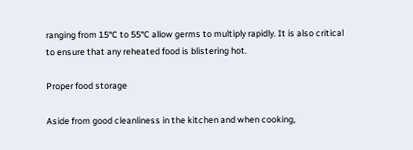ranging from 15°C to 55°C allow germs to multiply rapidly. It is also critical to ensure that any reheated food is blistering hot.

Proper food storage

Aside from good cleanliness in the kitchen and when cooking,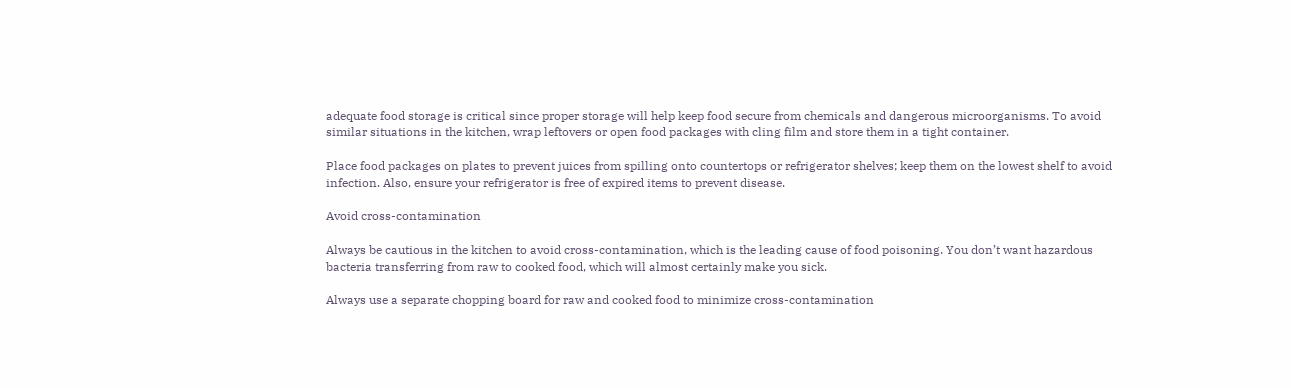adequate food storage is critical since proper storage will help keep food secure from chemicals and dangerous microorganisms. To avoid similar situations in the kitchen, wrap leftovers or open food packages with cling film and store them in a tight container.

Place food packages on plates to prevent juices from spilling onto countertops or refrigerator shelves; keep them on the lowest shelf to avoid infection. Also, ensure your refrigerator is free of expired items to prevent disease.

Avoid cross-contamination

Always be cautious in the kitchen to avoid cross-contamination, which is the leading cause of food poisoning. You don’t want hazardous bacteria transferring from raw to cooked food, which will almost certainly make you sick.

Always use a separate chopping board for raw and cooked food to minimize cross-contamination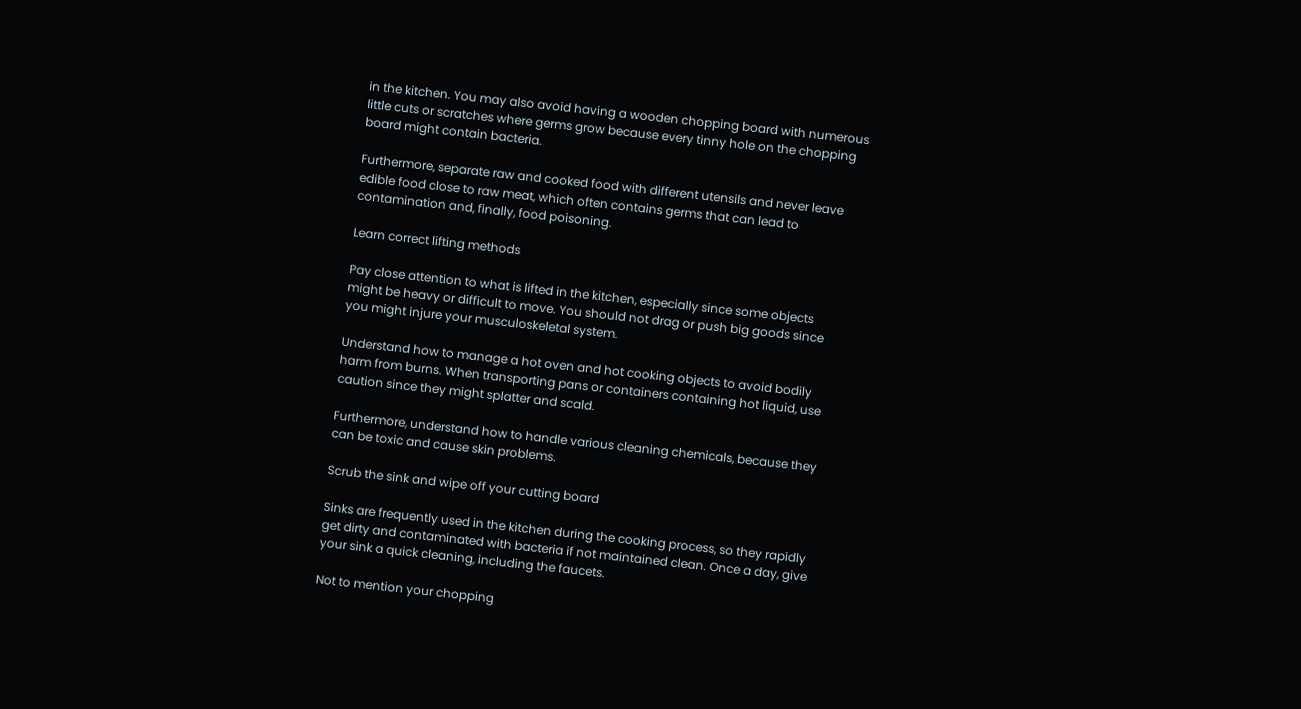in the kitchen. You may also avoid having a wooden chopping board with numerous little cuts or scratches where germs grow because every tinny hole on the chopping board might contain bacteria.

Furthermore, separate raw and cooked food with different utensils and never leave edible food close to raw meat, which often contains germs that can lead to contamination and, finally, food poisoning.

Learn correct lifting methods

Pay close attention to what is lifted in the kitchen, especially since some objects might be heavy or difficult to move. You should not drag or push big goods since you might injure your musculoskeletal system.

Understand how to manage a hot oven and hot cooking objects to avoid bodily harm from burns. When transporting pans or containers containing hot liquid, use caution since they might splatter and scald.

Furthermore, understand how to handle various cleaning chemicals, because they can be toxic and cause skin problems.

Scrub the sink and wipe off your cutting board

Sinks are frequently used in the kitchen during the cooking process, so they rapidly get dirty and contaminated with bacteria if not maintained clean. Once a day, give your sink a quick cleaning, including the faucets.

Not to mention your chopping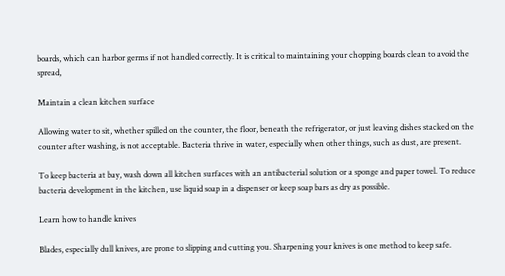boards, which can harbor germs if not handled correctly. It is critical to maintaining your chopping boards clean to avoid the spread,

Maintain a clean kitchen surface

Allowing water to sit, whether spilled on the counter, the floor, beneath the refrigerator, or just leaving dishes stacked on the counter after washing, is not acceptable. Bacteria thrive in water, especially when other things, such as dust, are present.

To keep bacteria at bay, wash down all kitchen surfaces with an antibacterial solution or a sponge and paper towel. To reduce bacteria development in the kitchen, use liquid soap in a dispenser or keep soap bars as dry as possible.

Learn how to handle knives

Blades, especially dull knives, are prone to slipping and cutting you. Sharpening your knives is one method to keep safe.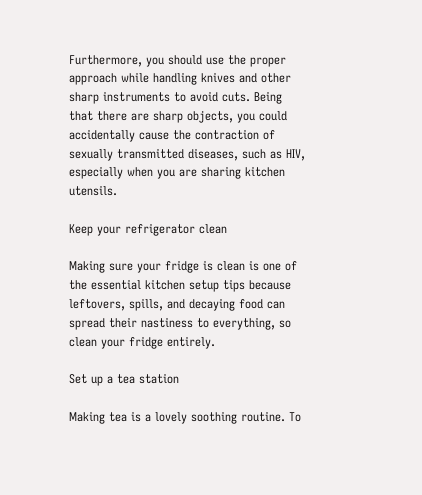Furthermore, you should use the proper approach while handling knives and other sharp instruments to avoid cuts. Being that there are sharp objects, you could accidentally cause the contraction of sexually transmitted diseases, such as HIV,  especially when you are sharing kitchen utensils.

Keep your refrigerator clean

Making sure your fridge is clean is one of the essential kitchen setup tips because leftovers, spills, and decaying food can spread their nastiness to everything, so clean your fridge entirely.

Set up a tea station

Making tea is a lovely soothing routine. To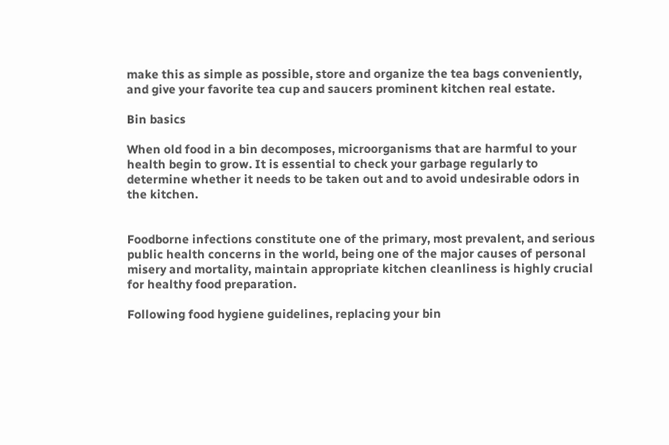make this as simple as possible, store and organize the tea bags conveniently, and give your favorite tea cup and saucers prominent kitchen real estate.

Bin basics

When old food in a bin decomposes, microorganisms that are harmful to your health begin to grow. It is essential to check your garbage regularly to determine whether it needs to be taken out and to avoid undesirable odors in the kitchen.


Foodborne infections constitute one of the primary, most prevalent, and serious public health concerns in the world, being one of the major causes of personal misery and mortality, maintain appropriate kitchen cleanliness is highly crucial for healthy food preparation.

Following food hygiene guidelines, replacing your bin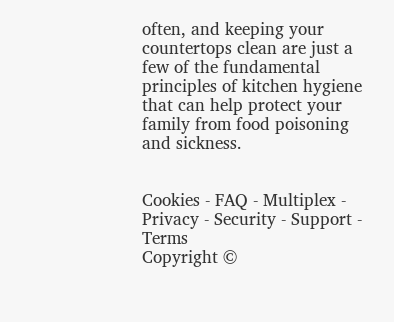often, and keeping your countertops clean are just a few of the fundamental principles of kitchen hygiene that can help protect your family from food poisoning and sickness.


Cookies - FAQ - Multiplex - Privacy - Security - Support - Terms
Copyright ©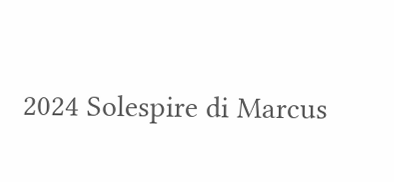2024 Solespire di Marcus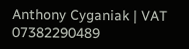Anthony Cyganiak | VAT 07382290489